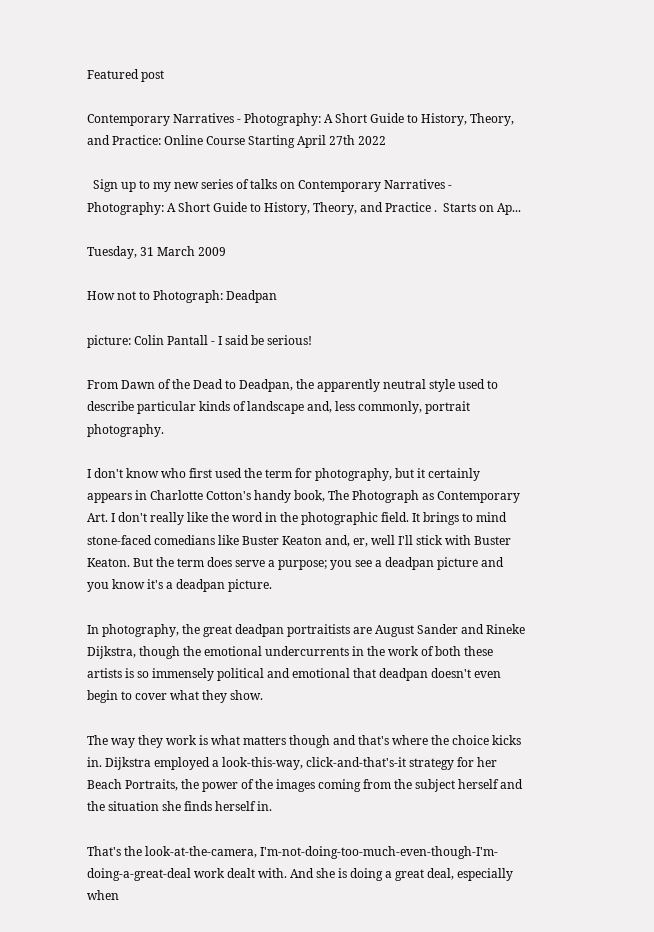Featured post

Contemporary Narratives - Photography: A Short Guide to History, Theory, and Practice: Online Course Starting April 27th 2022

  Sign up to my new series of talks on Contemporary Narratives - Photography: A Short Guide to History, Theory, and Practice .  Starts on Ap...

Tuesday, 31 March 2009

How not to Photograph: Deadpan

picture: Colin Pantall - I said be serious!

From Dawn of the Dead to Deadpan, the apparently neutral style used to describe particular kinds of landscape and, less commonly, portrait photography.

I don't know who first used the term for photography, but it certainly appears in Charlotte Cotton's handy book, The Photograph as Contemporary Art. I don't really like the word in the photographic field. It brings to mind stone-faced comedians like Buster Keaton and, er, well I'll stick with Buster Keaton. But the term does serve a purpose; you see a deadpan picture and you know it's a deadpan picture.

In photography, the great deadpan portraitists are August Sander and Rineke Dijkstra, though the emotional undercurrents in the work of both these artists is so immensely political and emotional that deadpan doesn't even begin to cover what they show.

The way they work is what matters though and that's where the choice kicks in. Dijkstra employed a look-this-way, click-and-that's-it strategy for her Beach Portraits, the power of the images coming from the subject herself and the situation she finds herself in.

That's the look-at-the-camera, I'm-not-doing-too-much-even-though-I'm-doing-a-great-deal work dealt with. And she is doing a great deal, especially when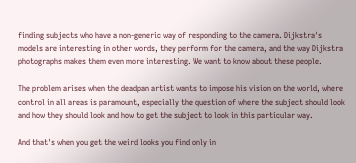finding subjects who have a non-generic way of responding to the camera. Dijkstra's models are interesting in other words, they perform for the camera, and the way Dijkstra photographs makes them even more interesting. We want to know about these people.

The problem arises when the deadpan artist wants to impose his vision on the world, where control in all areas is paramount, especially the question of where the subject should look and how they should look and how to get the subject to look in this particular way.

And that's when you get the weird looks you find only in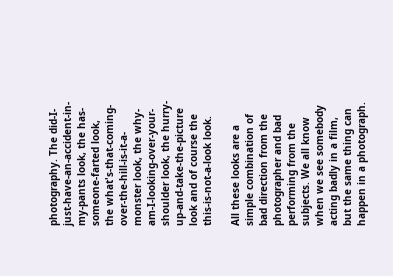photography. The did-I-just-have-an-accident-in-my-pants look, the has-someone-farted look, the what's-that-coming-over-the-hill-is-it-a-monster look, the why-am-I-looking-over-your-shoulder look, the hurry-up-and-take-the-picture look and of course the this-is-not-a-look look.

All these looks are a simple combination of bad direction from the photographer and bad performing from the subjects. We all know when we see somebody acting badly in a film, but the same thing can happen in a photograph.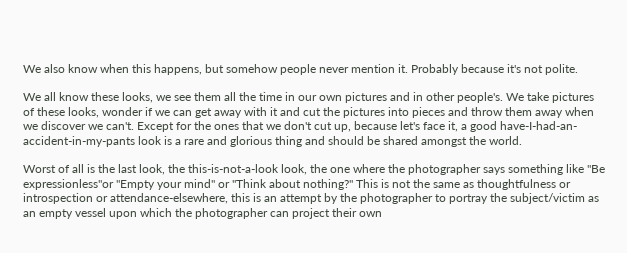We also know when this happens, but somehow people never mention it. Probably because it's not polite.

We all know these looks, we see them all the time in our own pictures and in other people's. We take pictures of these looks, wonder if we can get away with it and cut the pictures into pieces and throw them away when we discover we can't. Except for the ones that we don't cut up, because let's face it, a good have-I-had-an-accident-in-my-pants look is a rare and glorious thing and should be shared amongst the world.

Worst of all is the last look, the this-is-not-a-look look, the one where the photographer says something like "Be expressionless"or "Empty your mind" or "Think about nothing?" This is not the same as thoughtfulness or introspection or attendance-elsewhere, this is an attempt by the photographer to portray the subject/victim as an empty vessel upon which the photographer can project their own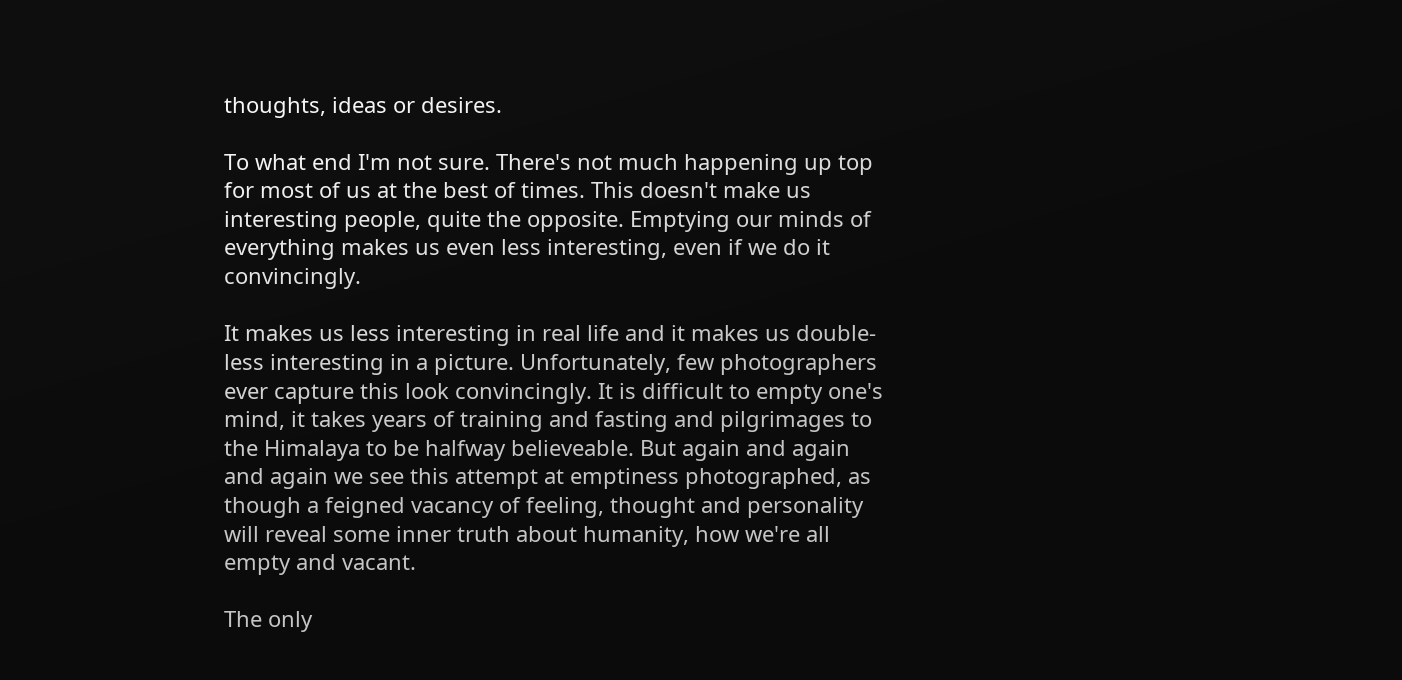thoughts, ideas or desires.

To what end I'm not sure. There's not much happening up top for most of us at the best of times. This doesn't make us interesting people, quite the opposite. Emptying our minds of everything makes us even less interesting, even if we do it convincingly.

It makes us less interesting in real life and it makes us double-less interesting in a picture. Unfortunately, few photographers ever capture this look convincingly. It is difficult to empty one's mind, it takes years of training and fasting and pilgrimages to the Himalaya to be halfway believeable. But again and again and again we see this attempt at emptiness photographed, as though a feigned vacancy of feeling, thought and personality will reveal some inner truth about humanity, how we're all empty and vacant.

The only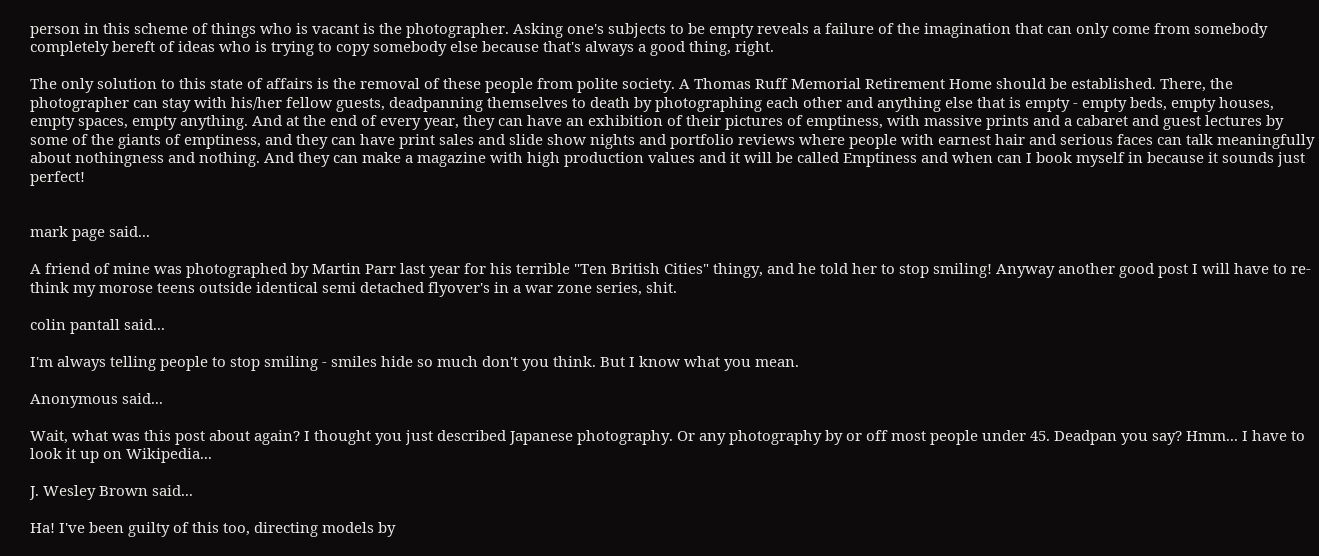person in this scheme of things who is vacant is the photographer. Asking one's subjects to be empty reveals a failure of the imagination that can only come from somebody completely bereft of ideas who is trying to copy somebody else because that's always a good thing, right.

The only solution to this state of affairs is the removal of these people from polite society. A Thomas Ruff Memorial Retirement Home should be established. There, the photographer can stay with his/her fellow guests, deadpanning themselves to death by photographing each other and anything else that is empty - empty beds, empty houses, empty spaces, empty anything. And at the end of every year, they can have an exhibition of their pictures of emptiness, with massive prints and a cabaret and guest lectures by some of the giants of emptiness, and they can have print sales and slide show nights and portfolio reviews where people with earnest hair and serious faces can talk meaningfully about nothingness and nothing. And they can make a magazine with high production values and it will be called Emptiness and when can I book myself in because it sounds just perfect!


mark page said...

A friend of mine was photographed by Martin Parr last year for his terrible "Ten British Cities" thingy, and he told her to stop smiling! Anyway another good post I will have to re-think my morose teens outside identical semi detached flyover's in a war zone series, shit.

colin pantall said...

I'm always telling people to stop smiling - smiles hide so much don't you think. But I know what you mean.

Anonymous said...

Wait, what was this post about again? I thought you just described Japanese photography. Or any photography by or off most people under 45. Deadpan you say? Hmm... I have to look it up on Wikipedia...

J. Wesley Brown said...

Ha! I've been guilty of this too, directing models by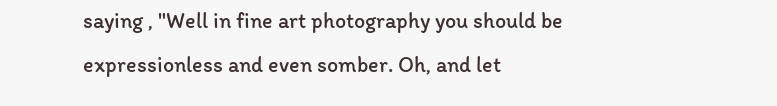saying , "Well in fine art photography you should be expressionless and even somber. Oh, and let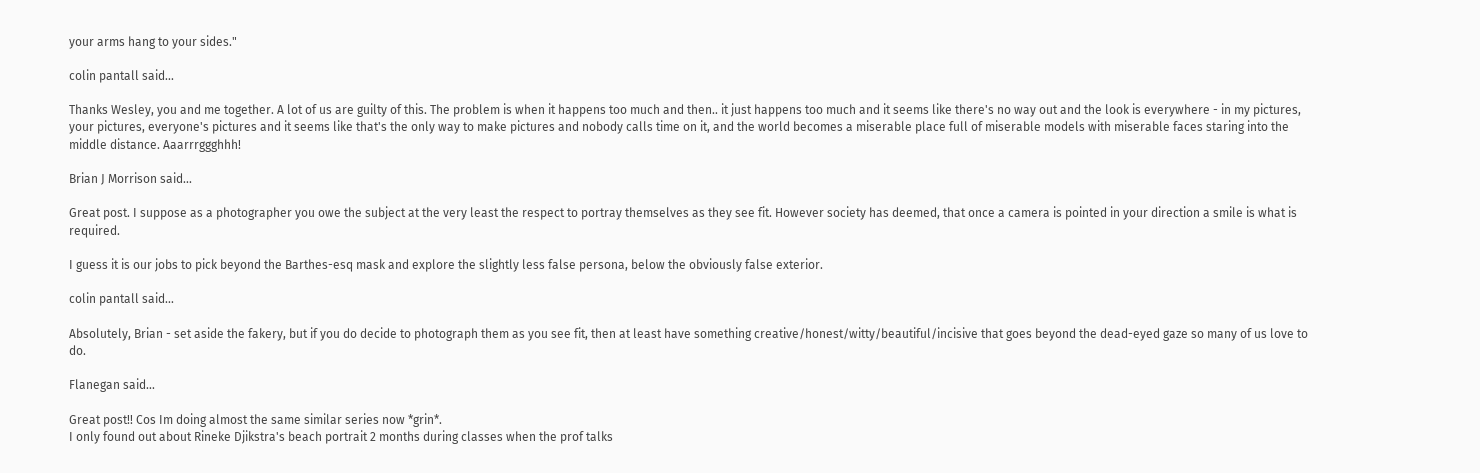your arms hang to your sides."

colin pantall said...

Thanks Wesley, you and me together. A lot of us are guilty of this. The problem is when it happens too much and then.. it just happens too much and it seems like there's no way out and the look is everywhere - in my pictures, your pictures, everyone's pictures and it seems like that's the only way to make pictures and nobody calls time on it, and the world becomes a miserable place full of miserable models with miserable faces staring into the middle distance. Aaarrrggghhh!

Brian J Morrison said...

Great post. I suppose as a photographer you owe the subject at the very least the respect to portray themselves as they see fit. However society has deemed, that once a camera is pointed in your direction a smile is what is required.

I guess it is our jobs to pick beyond the Barthes-esq mask and explore the slightly less false persona, below the obviously false exterior.

colin pantall said...

Absolutely, Brian - set aside the fakery, but if you do decide to photograph them as you see fit, then at least have something creative/honest/witty/beautiful/incisive that goes beyond the dead-eyed gaze so many of us love to do.

Flanegan said...

Great post!! Cos Im doing almost the same similar series now *grin*.
I only found out about Rineke Djikstra's beach portrait 2 months during classes when the prof talks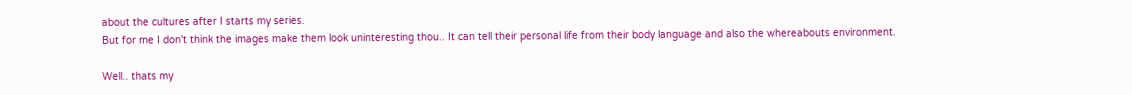about the cultures after I starts my series.
But for me I don't think the images make them look uninteresting thou.. It can tell their personal life from their body language and also the whereabouts environment.

Well.. thats my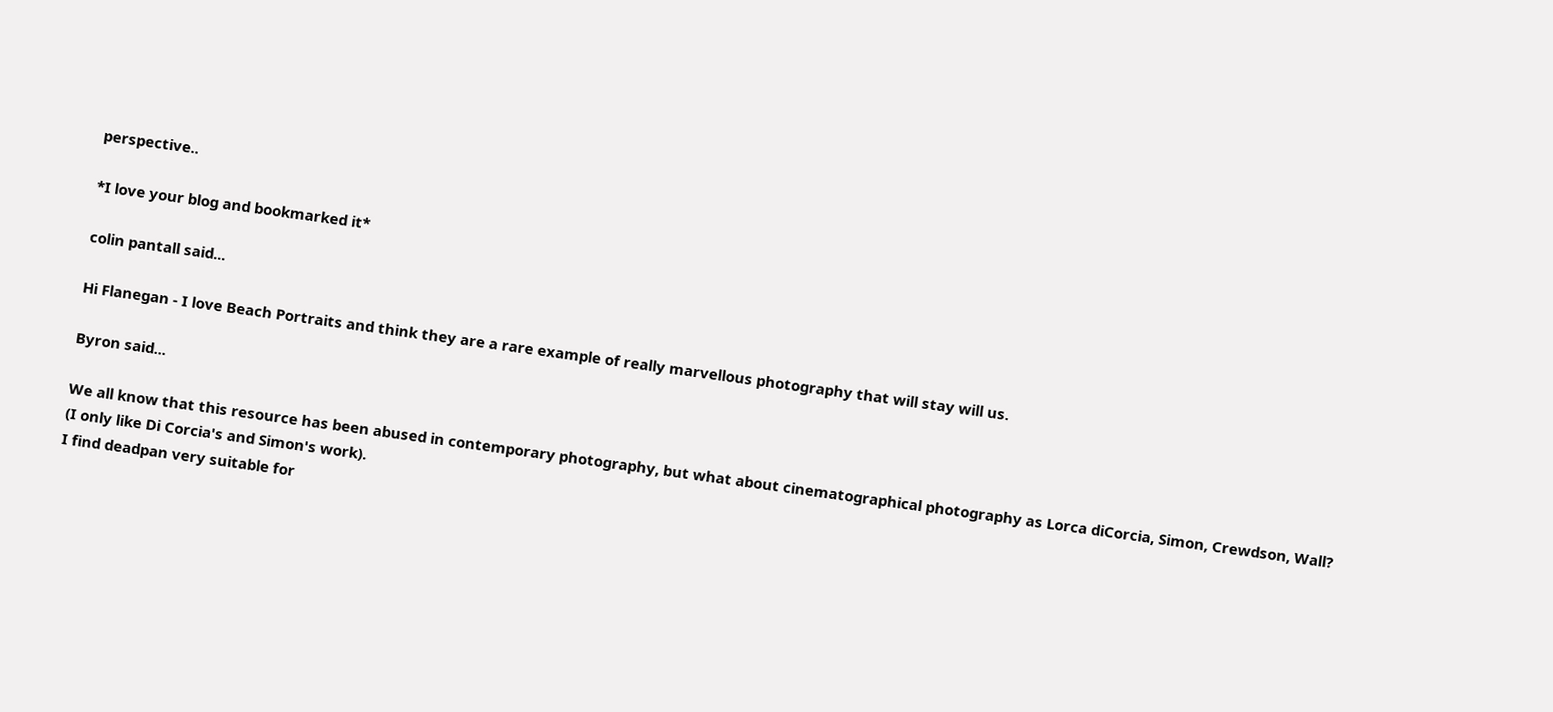perspective..

*I love your blog and bookmarked it*

colin pantall said...

Hi Flanegan - I love Beach Portraits and think they are a rare example of really marvellous photography that will stay will us.

Byron said...

We all know that this resource has been abused in contemporary photography, but what about cinematographical photography as Lorca diCorcia, Simon, Crewdson, Wall? (I only like Di Corcia's and Simon's work).
I find deadpan very suitable for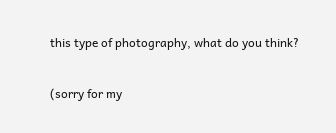this type of photography, what do you think?

(sorry for my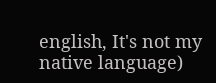english, It's not my native language)